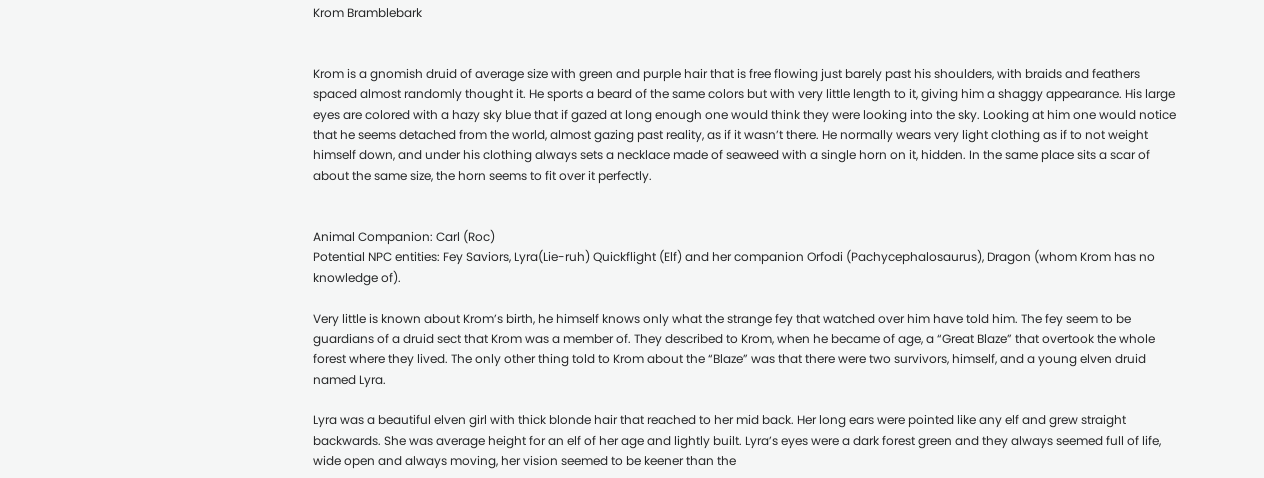Krom Bramblebark


Krom is a gnomish druid of average size with green and purple hair that is free flowing just barely past his shoulders, with braids and feathers spaced almost randomly thought it. He sports a beard of the same colors but with very little length to it, giving him a shaggy appearance. His large eyes are colored with a hazy sky blue that if gazed at long enough one would think they were looking into the sky. Looking at him one would notice that he seems detached from the world, almost gazing past reality, as if it wasn’t there. He normally wears very light clothing as if to not weight himself down, and under his clothing always sets a necklace made of seaweed with a single horn on it, hidden. In the same place sits a scar of about the same size, the horn seems to fit over it perfectly.


Animal Companion: Carl (Roc)
Potential NPC entities: Fey Saviors, Lyra(Lie-ruh) Quickflight (Elf) and her companion Orfodi (Pachycephalosaurus), Dragon (whom Krom has no knowledge of).

Very little is known about Krom’s birth, he himself knows only what the strange fey that watched over him have told him. The fey seem to be guardians of a druid sect that Krom was a member of. They described to Krom, when he became of age, a “Great Blaze” that overtook the whole forest where they lived. The only other thing told to Krom about the “Blaze” was that there were two survivors, himself, and a young elven druid named Lyra.

Lyra was a beautiful elven girl with thick blonde hair that reached to her mid back. Her long ears were pointed like any elf and grew straight backwards. She was average height for an elf of her age and lightly built. Lyra’s eyes were a dark forest green and they always seemed full of life, wide open and always moving, her vision seemed to be keener than the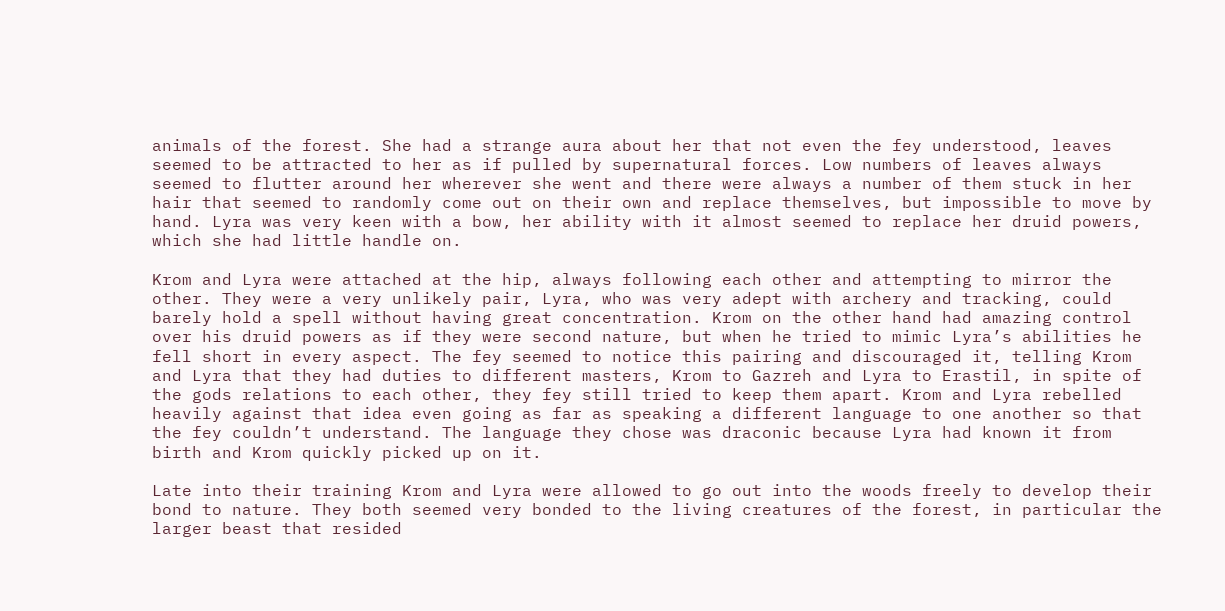animals of the forest. She had a strange aura about her that not even the fey understood, leaves seemed to be attracted to her as if pulled by supernatural forces. Low numbers of leaves always seemed to flutter around her wherever she went and there were always a number of them stuck in her hair that seemed to randomly come out on their own and replace themselves, but impossible to move by hand. Lyra was very keen with a bow, her ability with it almost seemed to replace her druid powers, which she had little handle on.

Krom and Lyra were attached at the hip, always following each other and attempting to mirror the other. They were a very unlikely pair, Lyra, who was very adept with archery and tracking, could barely hold a spell without having great concentration. Krom on the other hand had amazing control over his druid powers as if they were second nature, but when he tried to mimic Lyra’s abilities he fell short in every aspect. The fey seemed to notice this pairing and discouraged it, telling Krom and Lyra that they had duties to different masters, Krom to Gazreh and Lyra to Erastil, in spite of the gods relations to each other, they fey still tried to keep them apart. Krom and Lyra rebelled heavily against that idea even going as far as speaking a different language to one another so that the fey couldn’t understand. The language they chose was draconic because Lyra had known it from birth and Krom quickly picked up on it.

Late into their training Krom and Lyra were allowed to go out into the woods freely to develop their bond to nature. They both seemed very bonded to the living creatures of the forest, in particular the larger beast that resided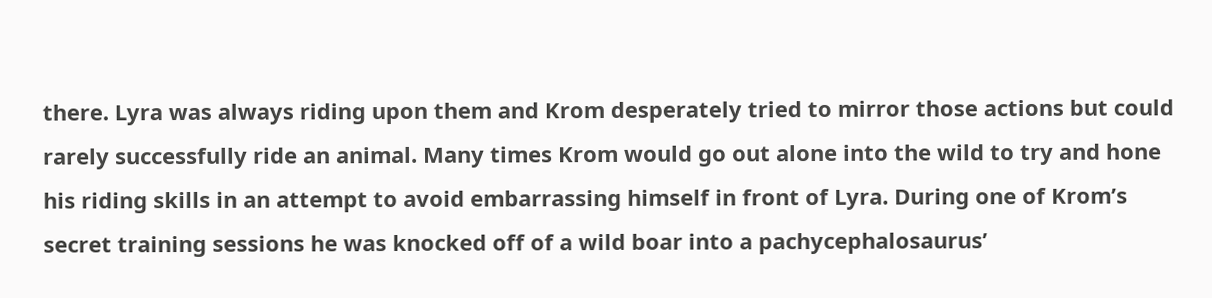there. Lyra was always riding upon them and Krom desperately tried to mirror those actions but could rarely successfully ride an animal. Many times Krom would go out alone into the wild to try and hone his riding skills in an attempt to avoid embarrassing himself in front of Lyra. During one of Krom’s secret training sessions he was knocked off of a wild boar into a pachycephalosaurus’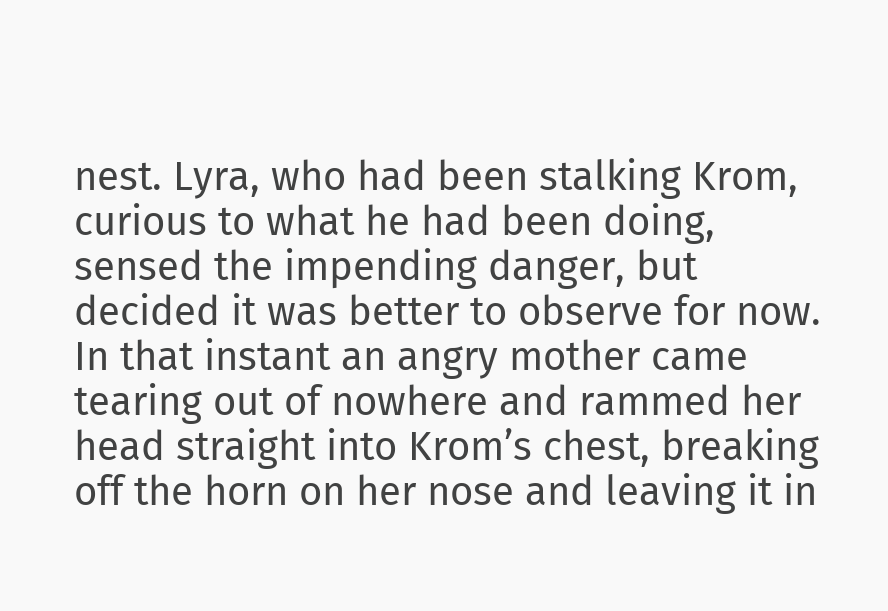nest. Lyra, who had been stalking Krom, curious to what he had been doing, sensed the impending danger, but decided it was better to observe for now. In that instant an angry mother came tearing out of nowhere and rammed her head straight into Krom’s chest, breaking off the horn on her nose and leaving it in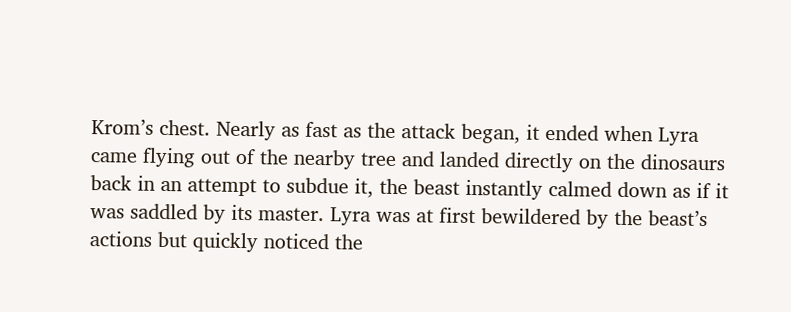Krom’s chest. Nearly as fast as the attack began, it ended when Lyra came flying out of the nearby tree and landed directly on the dinosaurs back in an attempt to subdue it, the beast instantly calmed down as if it was saddled by its master. Lyra was at first bewildered by the beast’s actions but quickly noticed the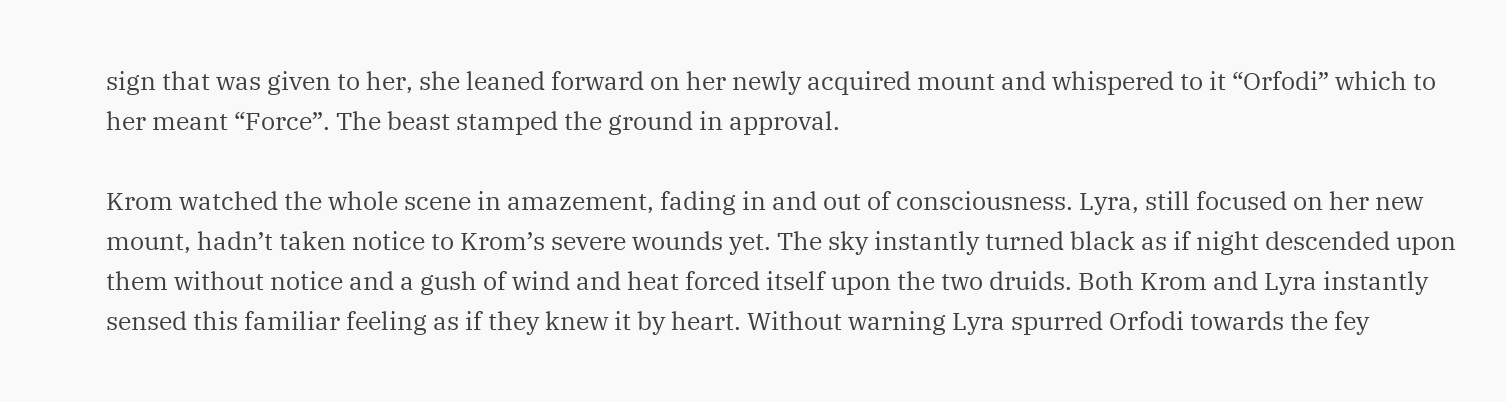sign that was given to her, she leaned forward on her newly acquired mount and whispered to it “Orfodi” which to her meant “Force”. The beast stamped the ground in approval.

Krom watched the whole scene in amazement, fading in and out of consciousness. Lyra, still focused on her new mount, hadn’t taken notice to Krom’s severe wounds yet. The sky instantly turned black as if night descended upon them without notice and a gush of wind and heat forced itself upon the two druids. Both Krom and Lyra instantly sensed this familiar feeling as if they knew it by heart. Without warning Lyra spurred Orfodi towards the fey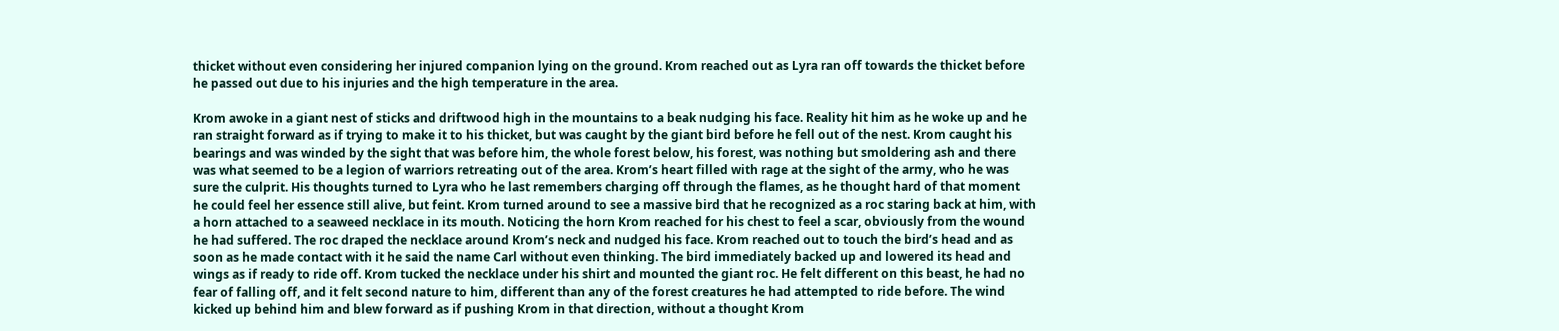thicket without even considering her injured companion lying on the ground. Krom reached out as Lyra ran off towards the thicket before he passed out due to his injuries and the high temperature in the area.

Krom awoke in a giant nest of sticks and driftwood high in the mountains to a beak nudging his face. Reality hit him as he woke up and he ran straight forward as if trying to make it to his thicket, but was caught by the giant bird before he fell out of the nest. Krom caught his bearings and was winded by the sight that was before him, the whole forest below, his forest, was nothing but smoldering ash and there was what seemed to be a legion of warriors retreating out of the area. Krom’s heart filled with rage at the sight of the army, who he was sure the culprit. His thoughts turned to Lyra who he last remembers charging off through the flames, as he thought hard of that moment he could feel her essence still alive, but feint. Krom turned around to see a massive bird that he recognized as a roc staring back at him, with a horn attached to a seaweed necklace in its mouth. Noticing the horn Krom reached for his chest to feel a scar, obviously from the wound he had suffered. The roc draped the necklace around Krom’s neck and nudged his face. Krom reached out to touch the bird’s head and as soon as he made contact with it he said the name Carl without even thinking. The bird immediately backed up and lowered its head and wings as if ready to ride off. Krom tucked the necklace under his shirt and mounted the giant roc. He felt different on this beast, he had no fear of falling off, and it felt second nature to him, different than any of the forest creatures he had attempted to ride before. The wind kicked up behind him and blew forward as if pushing Krom in that direction, without a thought Krom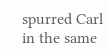spurred Carl in the same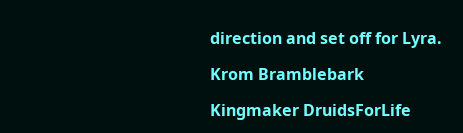direction and set off for Lyra.

Krom Bramblebark

Kingmaker DruidsForLife